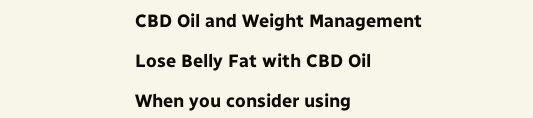CBD Oil and Weight Management

Lose Belly Fat with CBD Oil

When you consider using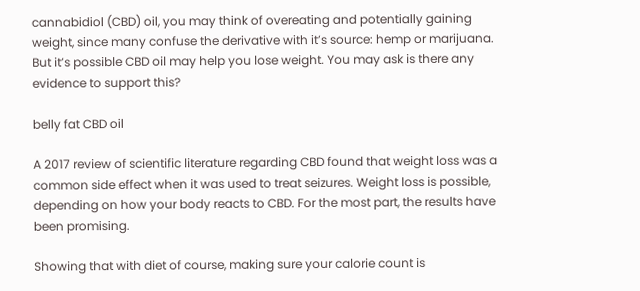cannabidiol (CBD) oil, you may think of overeating and potentially gaining weight, since many confuse the derivative with it’s source: hemp or marijuana. But it’s possible CBD oil may help you lose weight. You may ask is there any evidence to support this?

belly fat CBD oil

A 2017 review of scientific literature regarding CBD found that weight loss was a common side effect when it was used to treat seizures. Weight loss is possible, depending on how your body reacts to CBD. For the most part, the results have been promising.

Showing that with diet of course, making sure your calorie count is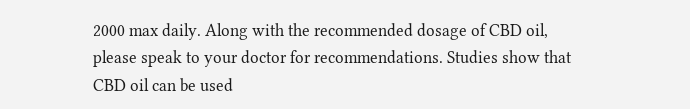2000 max daily. Along with the recommended dosage of CBD oil, please speak to your doctor for recommendations. Studies show that CBD oil can be used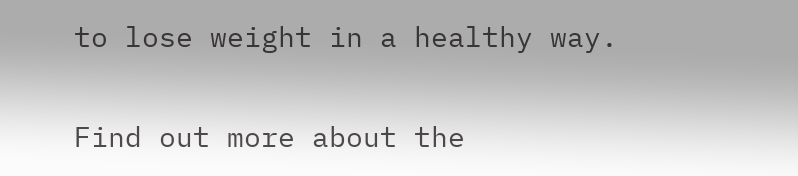to lose weight in a healthy way.

Find out more about the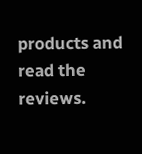products and read the reviews.